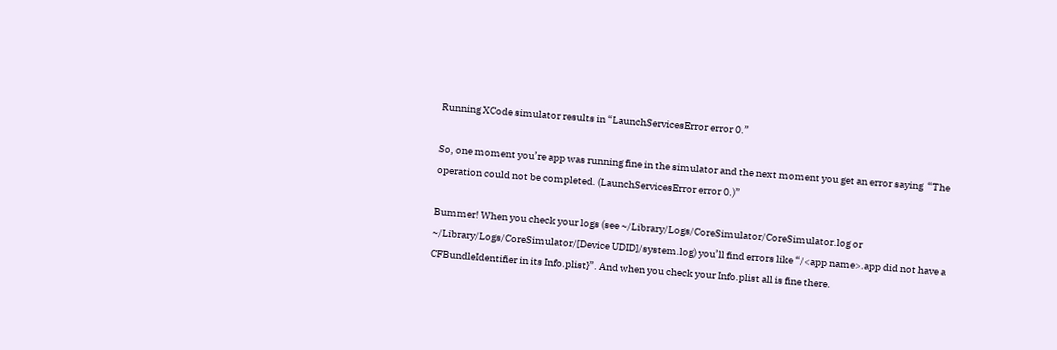Running XCode simulator results in “LaunchServicesError error 0.”

So, one moment you’re app was running fine in the simulator and the next moment you get an error saying  “The operation could not be completed. (LaunchServicesError error 0.)”

Bummer! When you check your logs (see ~/Library/Logs/CoreSimulator/CoreSimulator.log or ~/Library/Logs/CoreSimulator/[Device UDID]/system.log) you’ll find errors like “/<app name>.app did not have a CFBundleIdentifier in its Info.plist}”. And when you check your Info.plist all is fine there.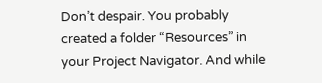Don’t despair. You probably created a folder “Resources” in your Project Navigator. And while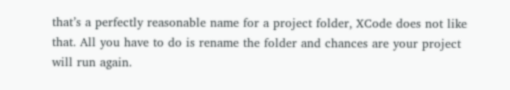that’s a perfectly reasonable name for a project folder, XCode does not like that. All you have to do is rename the folder and chances are your project will run again.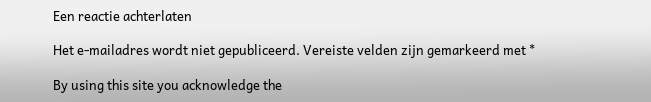Een reactie achterlaten

Het e-mailadres wordt niet gepubliceerd. Vereiste velden zijn gemarkeerd met *

By using this site you acknowledge the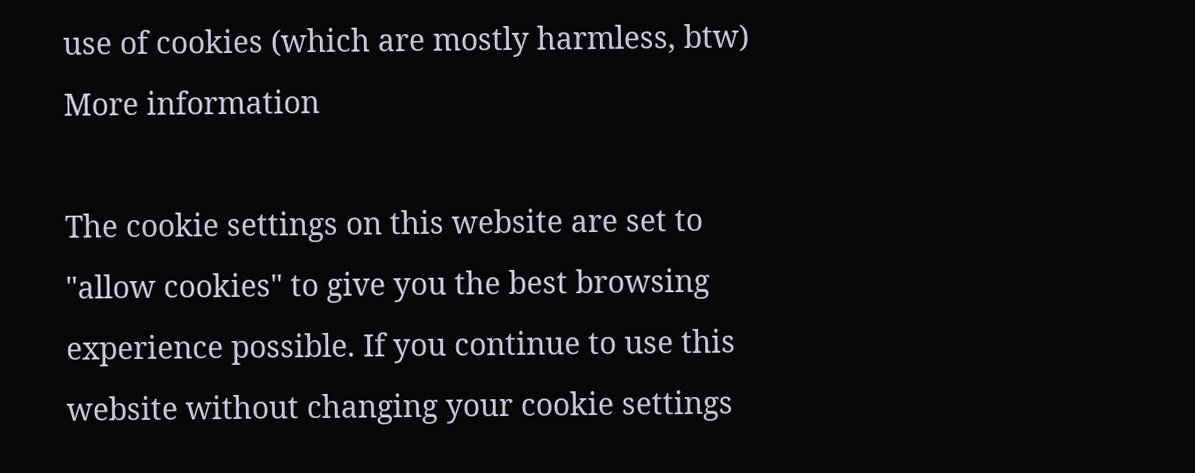use of cookies (which are mostly harmless, btw) More information

The cookie settings on this website are set to "allow cookies" to give you the best browsing experience possible. If you continue to use this website without changing your cookie settings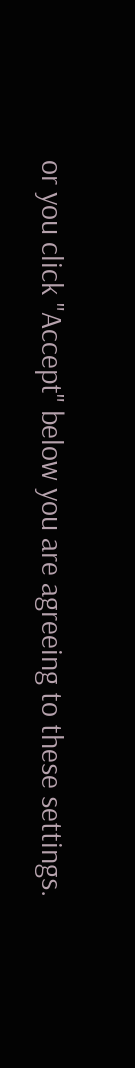or you click "Accept" below you are agreeing to these settings.